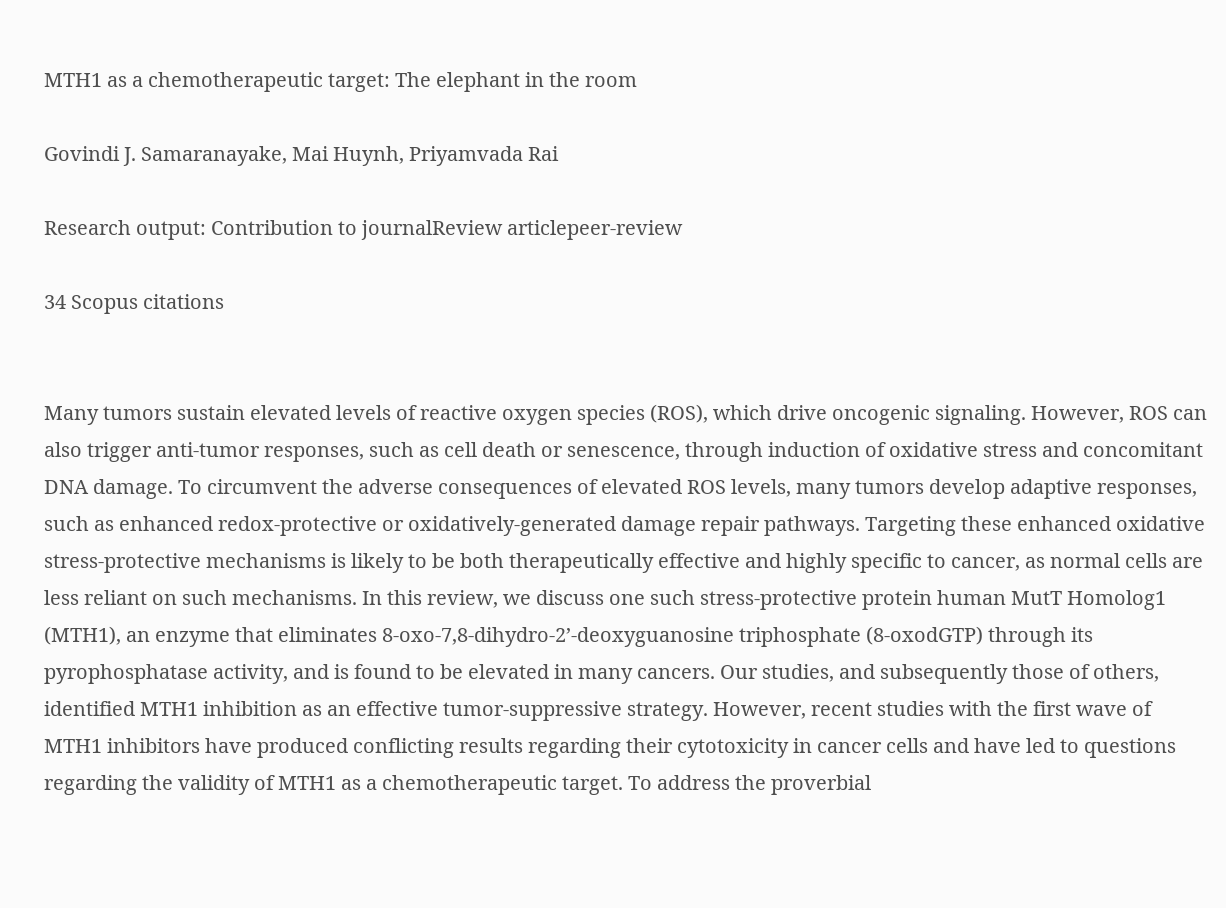MTH1 as a chemotherapeutic target: The elephant in the room

Govindi J. Samaranayake, Mai Huynh, Priyamvada Rai

Research output: Contribution to journalReview articlepeer-review

34 Scopus citations


Many tumors sustain elevated levels of reactive oxygen species (ROS), which drive oncogenic signaling. However, ROS can also trigger anti-tumor responses, such as cell death or senescence, through induction of oxidative stress and concomitant DNA damage. To circumvent the adverse consequences of elevated ROS levels, many tumors develop adaptive responses, such as enhanced redox-protective or oxidatively-generated damage repair pathways. Targeting these enhanced oxidative stress-protective mechanisms is likely to be both therapeutically effective and highly specific to cancer, as normal cells are less reliant on such mechanisms. In this review, we discuss one such stress-protective protein human MutT Homolog1 (MTH1), an enzyme that eliminates 8-oxo-7,8-dihydro-2’-deoxyguanosine triphosphate (8-oxodGTP) through its pyrophosphatase activity, and is found to be elevated in many cancers. Our studies, and subsequently those of others, identified MTH1 inhibition as an effective tumor-suppressive strategy. However, recent studies with the first wave of MTH1 inhibitors have produced conflicting results regarding their cytotoxicity in cancer cells and have led to questions regarding the validity of MTH1 as a chemotherapeutic target. To address the proverbial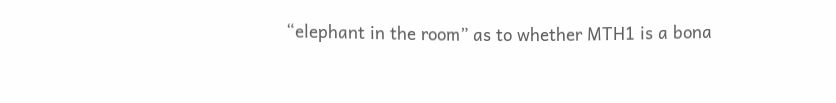“elephant in the room” as to whether MTH1 is a bona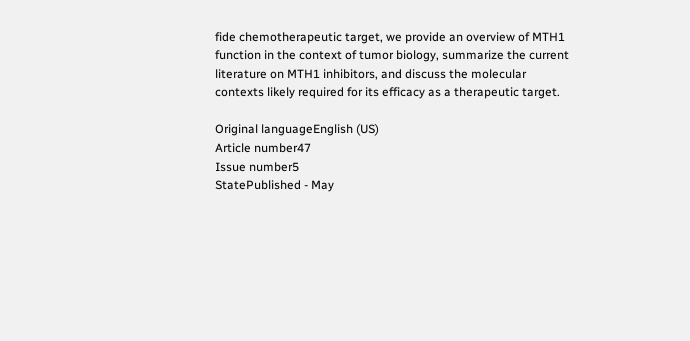fide chemotherapeutic target, we provide an overview of MTH1 function in the context of tumor biology, summarize the current literature on MTH1 inhibitors, and discuss the molecular contexts likely required for its efficacy as a therapeutic target.

Original languageEnglish (US)
Article number47
Issue number5
StatePublished - May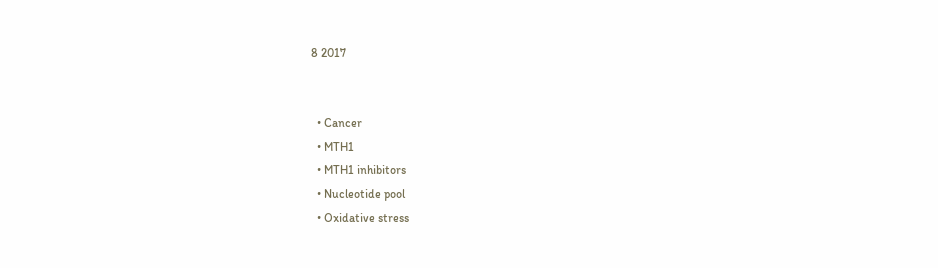8 2017


  • Cancer
  • MTH1
  • MTH1 inhibitors
  • Nucleotide pool
  • Oxidative stress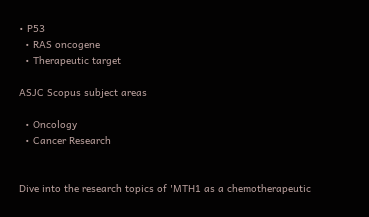• P53
  • RAS oncogene
  • Therapeutic target

ASJC Scopus subject areas

  • Oncology
  • Cancer Research


Dive into the research topics of 'MTH1 as a chemotherapeutic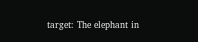target: The elephant in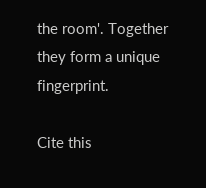the room'. Together they form a unique fingerprint.

Cite this